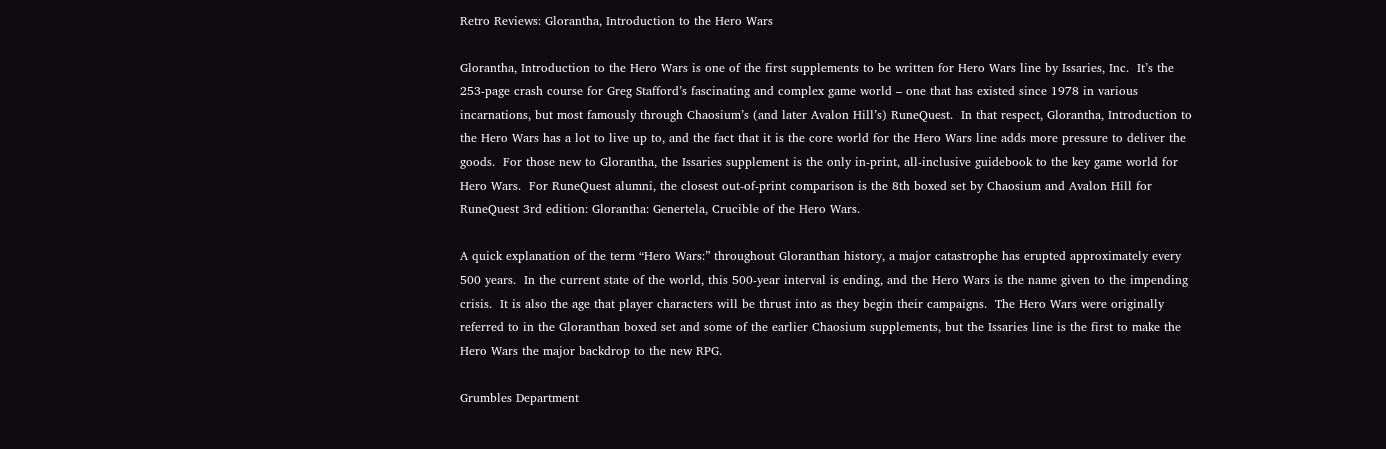Retro Reviews: Glorantha, Introduction to the Hero Wars

Glorantha, Introduction to the Hero Wars is one of the first supplements to be written for Hero Wars line by Issaries, Inc.  It’s the 253-page crash course for Greg Stafford’s fascinating and complex game world – one that has existed since 1978 in various incarnations, but most famously through Chaosium’s (and later Avalon Hill’s) RuneQuest.  In that respect, Glorantha, Introduction to the Hero Wars has a lot to live up to, and the fact that it is the core world for the Hero Wars line adds more pressure to deliver the goods.  For those new to Glorantha, the Issaries supplement is the only in-print, all-inclusive guidebook to the key game world for Hero Wars.  For RuneQuest alumni, the closest out-of-print comparison is the 8th boxed set by Chaosium and Avalon Hill for RuneQuest 3rd edition: Glorantha: Genertela, Crucible of the Hero Wars.

A quick explanation of the term “Hero Wars:” throughout Gloranthan history, a major catastrophe has erupted approximately every 500 years.  In the current state of the world, this 500-year interval is ending, and the Hero Wars is the name given to the impending crisis.  It is also the age that player characters will be thrust into as they begin their campaigns.  The Hero Wars were originally referred to in the Gloranthan boxed set and some of the earlier Chaosium supplements, but the Issaries line is the first to make the Hero Wars the major backdrop to the new RPG.

Grumbles Department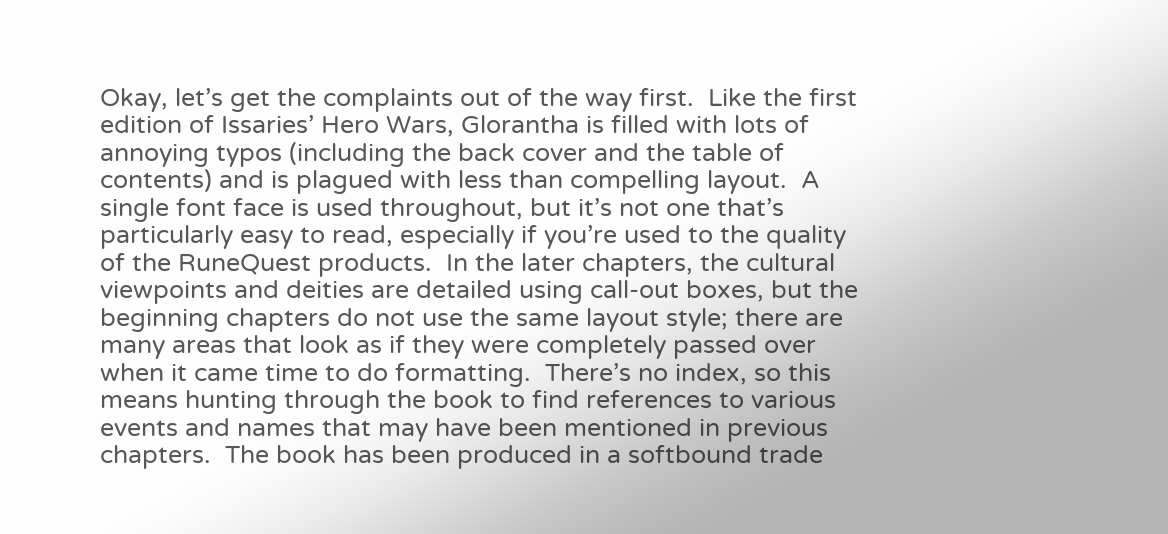Okay, let’s get the complaints out of the way first.  Like the first edition of Issaries’ Hero Wars, Glorantha is filled with lots of annoying typos (including the back cover and the table of contents) and is plagued with less than compelling layout.  A single font face is used throughout, but it’s not one that’s particularly easy to read, especially if you’re used to the quality of the RuneQuest products.  In the later chapters, the cultural viewpoints and deities are detailed using call-out boxes, but the beginning chapters do not use the same layout style; there are many areas that look as if they were completely passed over when it came time to do formatting.  There’s no index, so this means hunting through the book to find references to various events and names that may have been mentioned in previous chapters.  The book has been produced in a softbound trade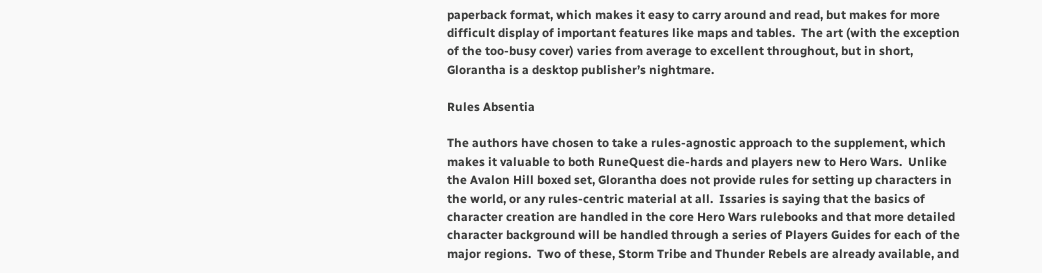paperback format, which makes it easy to carry around and read, but makes for more difficult display of important features like maps and tables.  The art (with the exception of the too-busy cover) varies from average to excellent throughout, but in short, Glorantha is a desktop publisher’s nightmare.

Rules Absentia

The authors have chosen to take a rules-agnostic approach to the supplement, which makes it valuable to both RuneQuest die-hards and players new to Hero Wars.  Unlike the Avalon Hill boxed set, Glorantha does not provide rules for setting up characters in the world, or any rules-centric material at all.  Issaries is saying that the basics of character creation are handled in the core Hero Wars rulebooks and that more detailed character background will be handled through a series of Players Guides for each of the major regions.  Two of these, Storm Tribe and Thunder Rebels are already available, and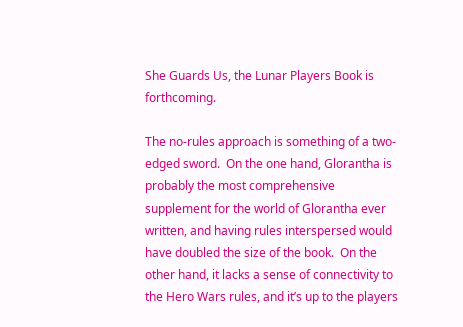She Guards Us, the Lunar Players Book is forthcoming.

The no-rules approach is something of a two-edged sword.  On the one hand, Glorantha is probably the most comprehensive supplement for the world of Glorantha ever written, and having rules interspersed would have doubled the size of the book.  On the other hand, it lacks a sense of connectivity to the Hero Wars rules, and it’s up to the players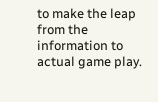to make the leap from the information to actual game play.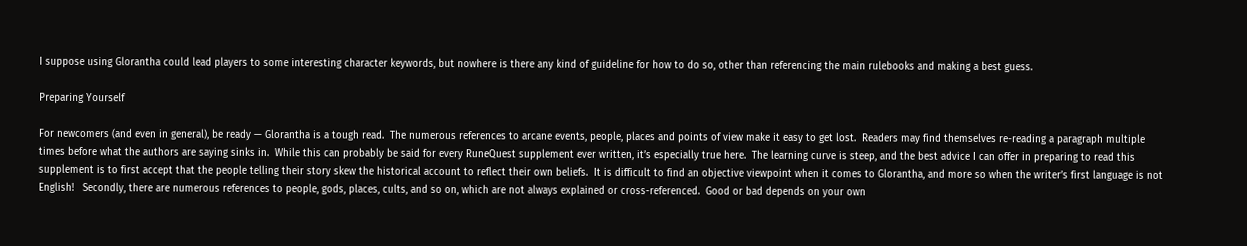I suppose using Glorantha could lead players to some interesting character keywords, but nowhere is there any kind of guideline for how to do so, other than referencing the main rulebooks and making a best guess.

Preparing Yourself

For newcomers (and even in general), be ready — Glorantha is a tough read.  The numerous references to arcane events, people, places and points of view make it easy to get lost.  Readers may find themselves re-reading a paragraph multiple times before what the authors are saying sinks in.  While this can probably be said for every RuneQuest supplement ever written, it’s especially true here.  The learning curve is steep, and the best advice I can offer in preparing to read this supplement is to first accept that the people telling their story skew the historical account to reflect their own beliefs.  It is difficult to find an objective viewpoint when it comes to Glorantha, and more so when the writer’s first language is not English!   Secondly, there are numerous references to people, gods, places, cults, and so on, which are not always explained or cross-referenced.  Good or bad depends on your own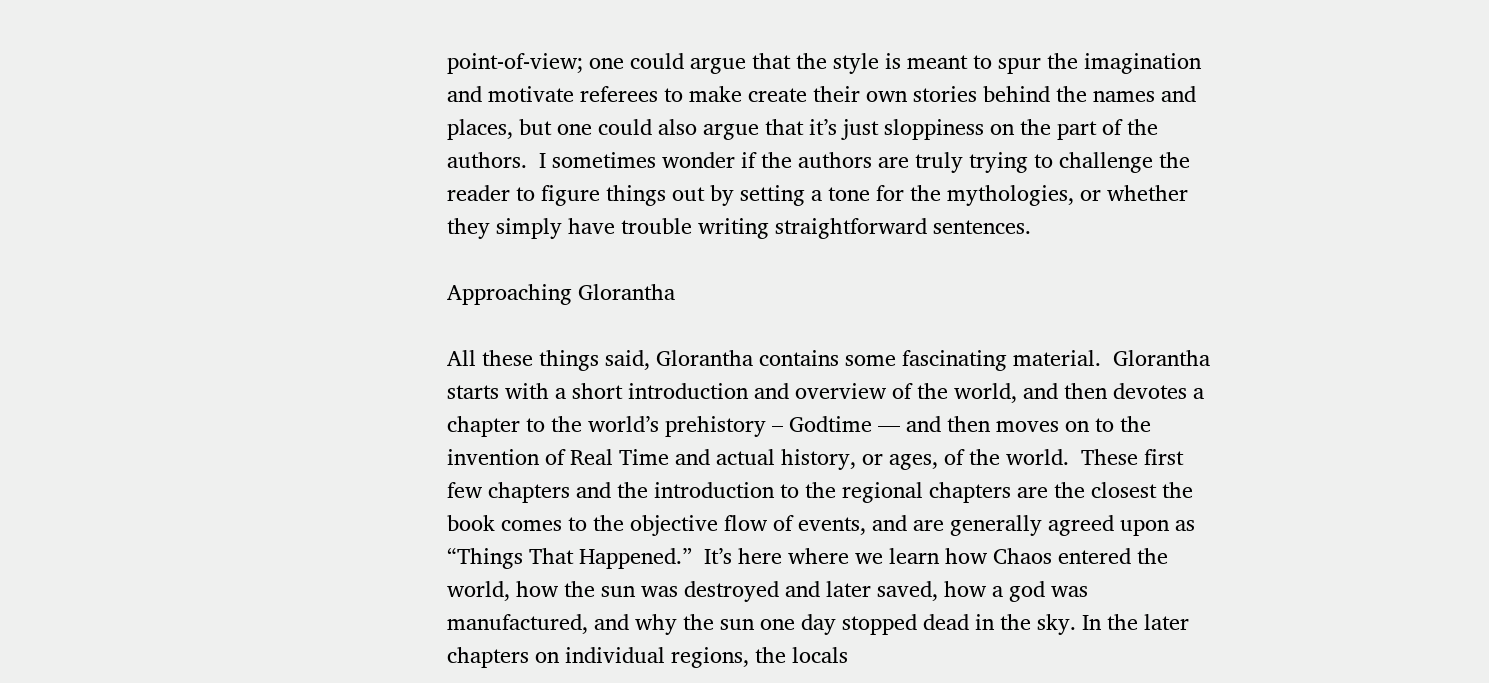point-of-view; one could argue that the style is meant to spur the imagination and motivate referees to make create their own stories behind the names and places, but one could also argue that it’s just sloppiness on the part of the authors.  I sometimes wonder if the authors are truly trying to challenge the reader to figure things out by setting a tone for the mythologies, or whether they simply have trouble writing straightforward sentences.

Approaching Glorantha

All these things said, Glorantha contains some fascinating material.  Glorantha starts with a short introduction and overview of the world, and then devotes a chapter to the world’s prehistory – Godtime — and then moves on to the invention of Real Time and actual history, or ages, of the world.  These first few chapters and the introduction to the regional chapters are the closest the book comes to the objective flow of events, and are generally agreed upon as “Things That Happened.”  It’s here where we learn how Chaos entered the world, how the sun was destroyed and later saved, how a god was manufactured, and why the sun one day stopped dead in the sky. In the later chapters on individual regions, the locals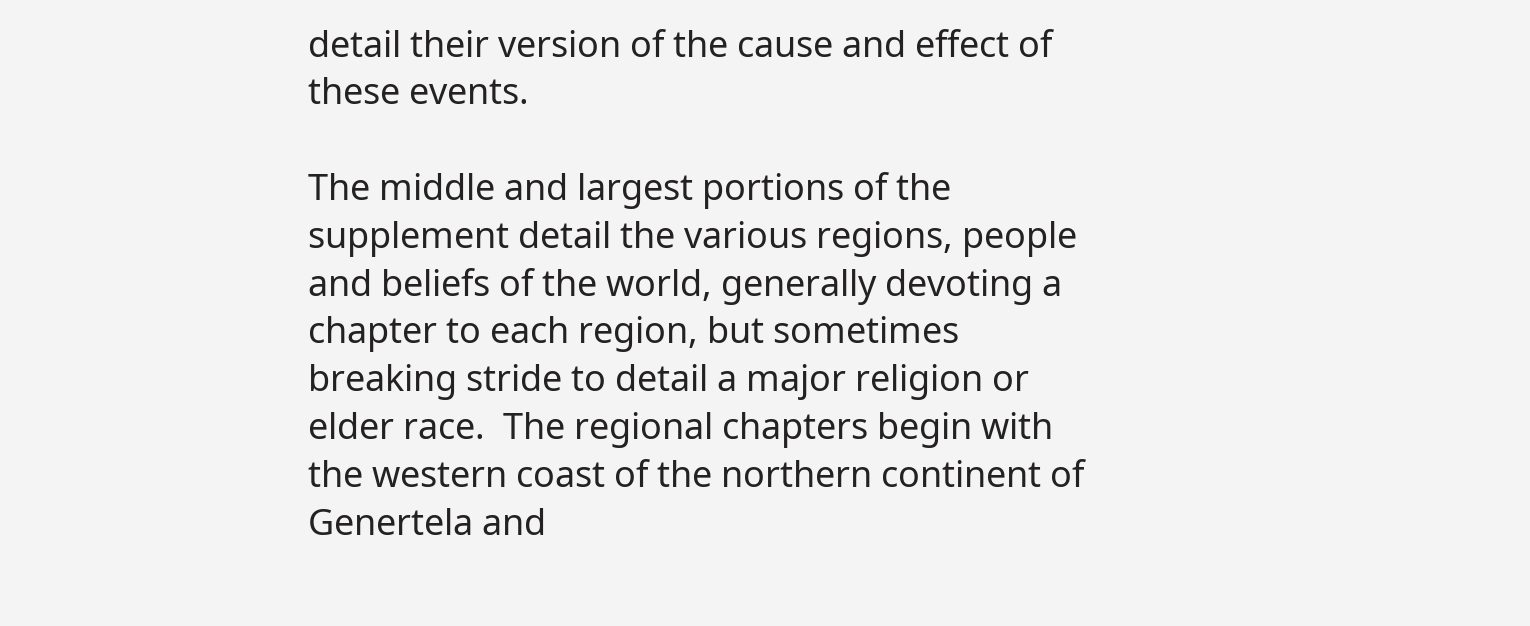detail their version of the cause and effect of these events.

The middle and largest portions of the supplement detail the various regions, people and beliefs of the world, generally devoting a chapter to each region, but sometimes breaking stride to detail a major religion or elder race.  The regional chapters begin with the western coast of the northern continent of Genertela and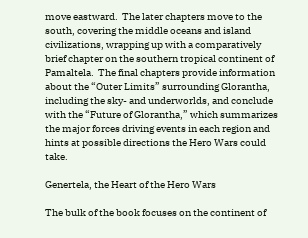move eastward.  The later chapters move to the south, covering the middle oceans and island civilizations, wrapping up with a comparatively brief chapter on the southern tropical continent of Pamaltela.  The final chapters provide information about the “Outer Limits” surrounding Glorantha, including the sky- and underworlds, and conclude with the “Future of Glorantha,” which summarizes the major forces driving events in each region and hints at possible directions the Hero Wars could take.

Genertela, the Heart of the Hero Wars

The bulk of the book focuses on the continent of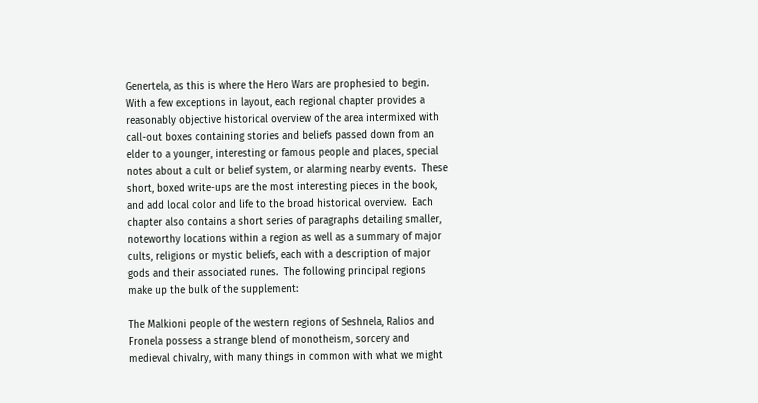Genertela, as this is where the Hero Wars are prophesied to begin.  With a few exceptions in layout, each regional chapter provides a reasonably objective historical overview of the area intermixed with call-out boxes containing stories and beliefs passed down from an elder to a younger, interesting or famous people and places, special notes about a cult or belief system, or alarming nearby events.  These short, boxed write-ups are the most interesting pieces in the book, and add local color and life to the broad historical overview.  Each chapter also contains a short series of paragraphs detailing smaller, noteworthy locations within a region as well as a summary of major cults, religions or mystic beliefs, each with a description of major gods and their associated runes.  The following principal regions make up the bulk of the supplement:

The Malkioni people of the western regions of Seshnela, Ralios and Fronela possess a strange blend of monotheism, sorcery and medieval chivalry, with many things in common with what we might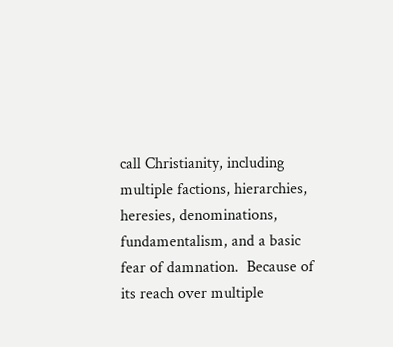call Christianity, including multiple factions, hierarchies, heresies, denominations, fundamentalism, and a basic fear of damnation.  Because of its reach over multiple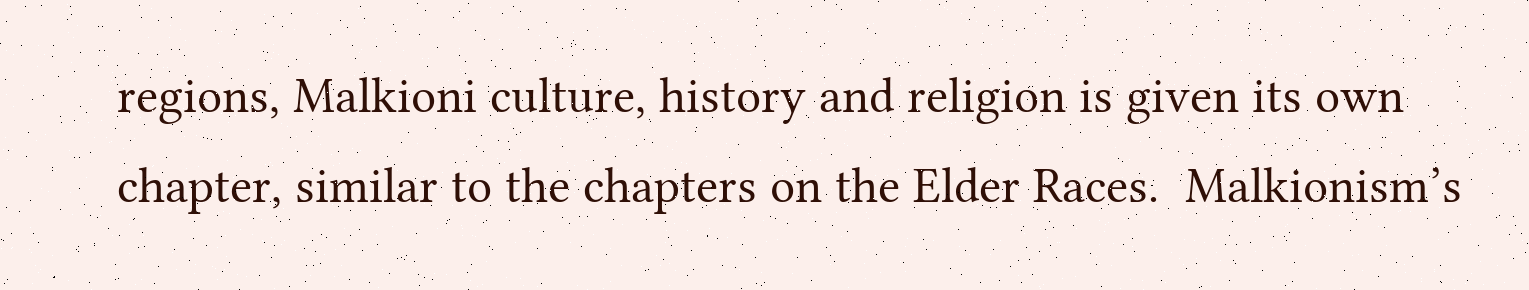regions, Malkioni culture, history and religion is given its own chapter, similar to the chapters on the Elder Races.  Malkionism’s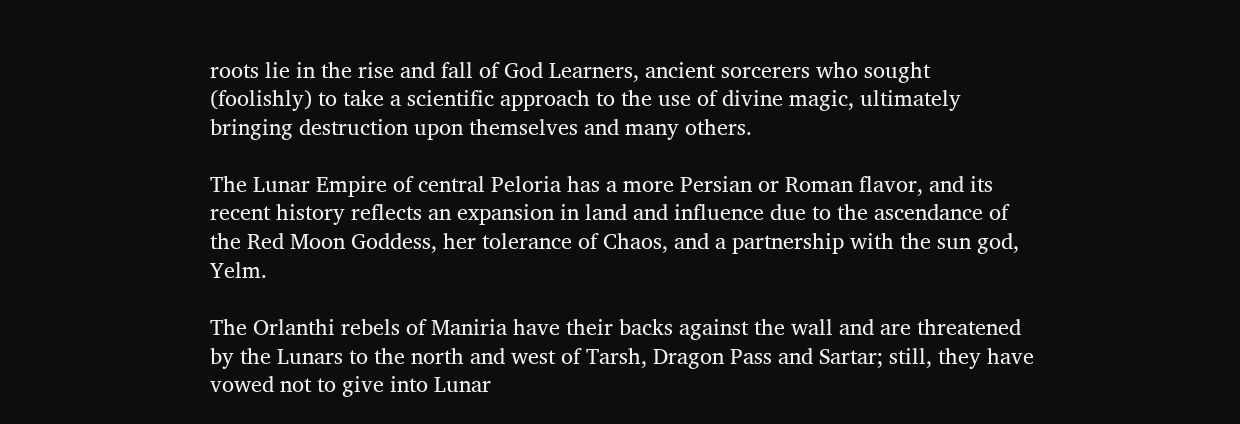roots lie in the rise and fall of God Learners, ancient sorcerers who sought (foolishly) to take a scientific approach to the use of divine magic, ultimately bringing destruction upon themselves and many others.

The Lunar Empire of central Peloria has a more Persian or Roman flavor, and its recent history reflects an expansion in land and influence due to the ascendance of the Red Moon Goddess, her tolerance of Chaos, and a partnership with the sun god, Yelm.

The Orlanthi rebels of Maniria have their backs against the wall and are threatened by the Lunars to the north and west of Tarsh, Dragon Pass and Sartar; still, they have vowed not to give into Lunar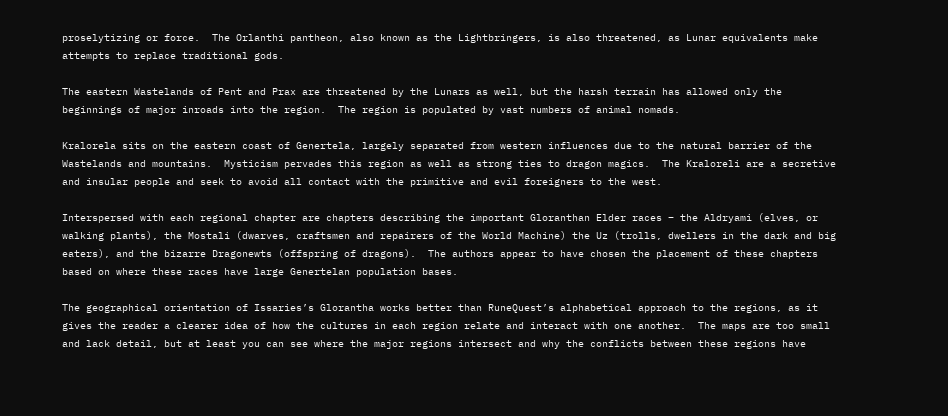proselytizing or force.  The Orlanthi pantheon, also known as the Lightbringers, is also threatened, as Lunar equivalents make attempts to replace traditional gods.

The eastern Wastelands of Pent and Prax are threatened by the Lunars as well, but the harsh terrain has allowed only the beginnings of major inroads into the region.  The region is populated by vast numbers of animal nomads.

Kralorela sits on the eastern coast of Genertela, largely separated from western influences due to the natural barrier of the Wastelands and mountains.  Mysticism pervades this region as well as strong ties to dragon magics.  The Kraloreli are a secretive and insular people and seek to avoid all contact with the primitive and evil foreigners to the west.

Interspersed with each regional chapter are chapters describing the important Gloranthan Elder races – the Aldryami (elves, or walking plants), the Mostali (dwarves, craftsmen and repairers of the World Machine) the Uz (trolls, dwellers in the dark and big eaters), and the bizarre Dragonewts (offspring of dragons).  The authors appear to have chosen the placement of these chapters based on where these races have large Genertelan population bases.

The geographical orientation of Issaries’s Glorantha works better than RuneQuest’s alphabetical approach to the regions, as it gives the reader a clearer idea of how the cultures in each region relate and interact with one another.  The maps are too small and lack detail, but at least you can see where the major regions intersect and why the conflicts between these regions have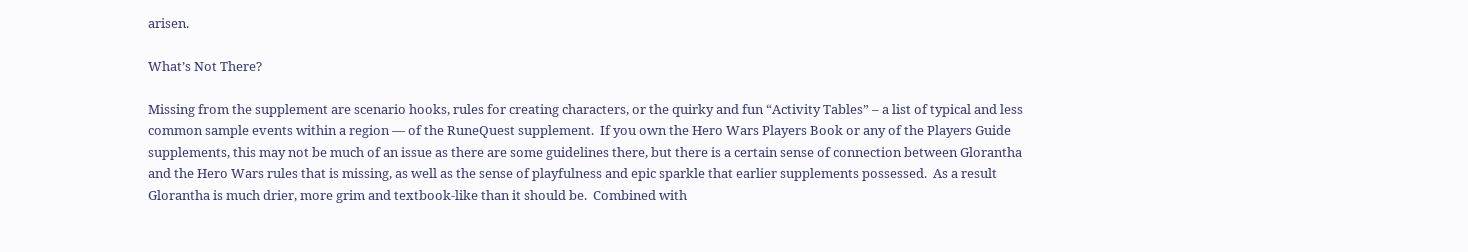arisen.

What’s Not There?

Missing from the supplement are scenario hooks, rules for creating characters, or the quirky and fun “Activity Tables” – a list of typical and less common sample events within a region — of the RuneQuest supplement.  If you own the Hero Wars Players Book or any of the Players Guide supplements, this may not be much of an issue as there are some guidelines there, but there is a certain sense of connection between Glorantha and the Hero Wars rules that is missing, as well as the sense of playfulness and epic sparkle that earlier supplements possessed.  As a result Glorantha is much drier, more grim and textbook-like than it should be.  Combined with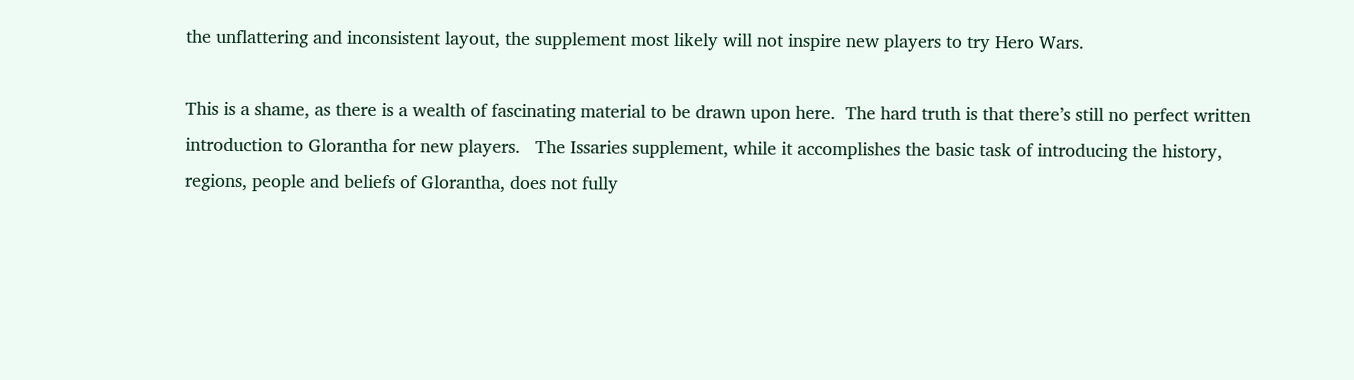the unflattering and inconsistent layout, the supplement most likely will not inspire new players to try Hero Wars.

This is a shame, as there is a wealth of fascinating material to be drawn upon here.  The hard truth is that there’s still no perfect written introduction to Glorantha for new players.   The Issaries supplement, while it accomplishes the basic task of introducing the history, regions, people and beliefs of Glorantha, does not fully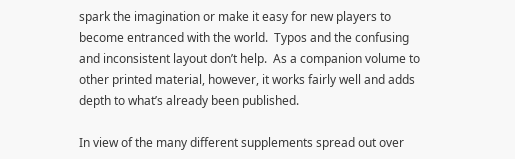spark the imagination or make it easy for new players to become entranced with the world.  Typos and the confusing and inconsistent layout don’t help.  As a companion volume to other printed material, however, it works fairly well and adds depth to what’s already been published.

In view of the many different supplements spread out over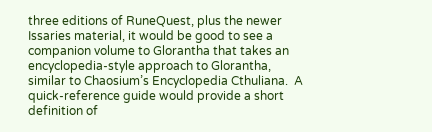three editions of RuneQuest, plus the newer Issaries material, it would be good to see a companion volume to Glorantha that takes an encyclopedia-style approach to Glorantha, similar to Chaosium’s Encyclopedia Cthuliana.  A quick-reference guide would provide a short definition of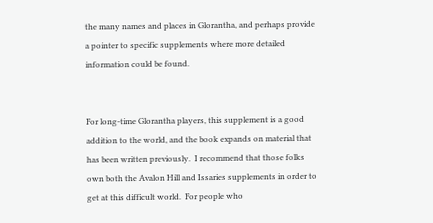the many names and places in Glorantha, and perhaps provide a pointer to specific supplements where more detailed information could be found.


For long-time Glorantha players, this supplement is a good addition to the world, and the book expands on material that has been written previously.  I recommend that those folks own both the Avalon Hill and Issaries supplements in order to get at this difficult world.  For people who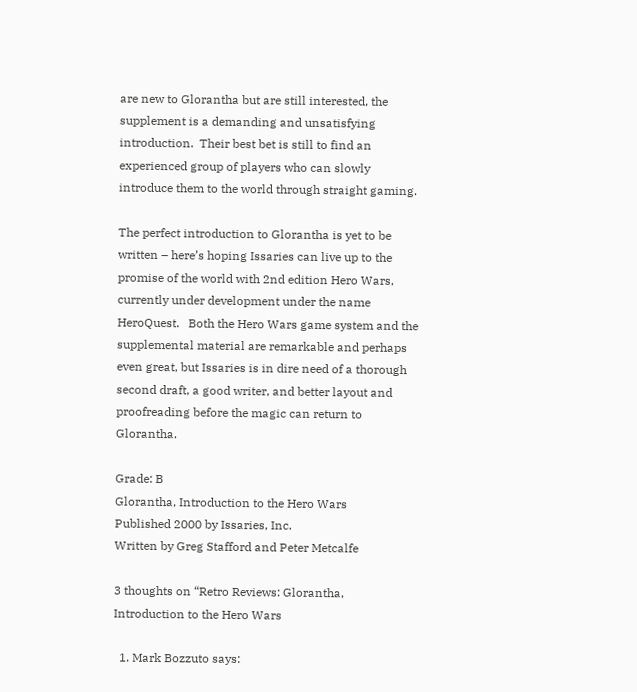are new to Glorantha but are still interested, the supplement is a demanding and unsatisfying introduction.  Their best bet is still to find an experienced group of players who can slowly introduce them to the world through straight gaming.

The perfect introduction to Glorantha is yet to be written – here’s hoping Issaries can live up to the promise of the world with 2nd edition Hero Wars, currently under development under the name HeroQuest.   Both the Hero Wars game system and the supplemental material are remarkable and perhaps even great, but Issaries is in dire need of a thorough second draft, a good writer, and better layout and proofreading before the magic can return to Glorantha.

Grade: B
Glorantha, Introduction to the Hero Wars
Published 2000 by Issaries, Inc.
Written by Greg Stafford and Peter Metcalfe

3 thoughts on “Retro Reviews: Glorantha, Introduction to the Hero Wars

  1. Mark Bozzuto says: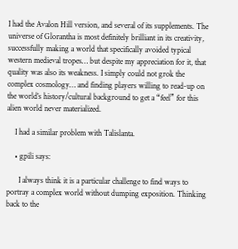I had the Avalon Hill version, and several of its supplements. The universe of Glorantha is most definitely brilliant in its creativity, successfully making a world that specifically avoided typical western medieval tropes… but despite my appreciation for it, that quality was also its weakness. I simply could not grok the complex cosmology… and finding players willing to read-up on the world’s history/cultural background to get a “feel” for this alien world never materialized.

    I had a similar problem with Talislanta.

    • gpili says:

      I always think it is a particular challenge to find ways to portray a complex world without dumping exposition. Thinking back to the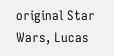original Star Wars, Lucas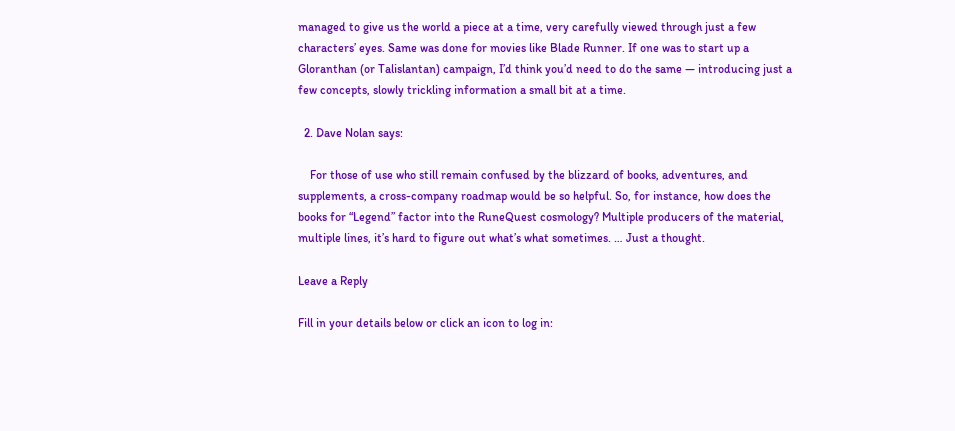managed to give us the world a piece at a time, very carefully viewed through just a few characters’ eyes. Same was done for movies like Blade Runner. If one was to start up a Gloranthan (or Talislantan) campaign, I’d think you’d need to do the same — introducing just a few concepts, slowly trickling information a small bit at a time.

  2. Dave Nolan says:

    For those of use who still remain confused by the blizzard of books, adventures, and supplements, a cross-company roadmap would be so helpful. So, for instance, how does the books for “Legend” factor into the RuneQuest cosmology? Multiple producers of the material, multiple lines, it’s hard to figure out what’s what sometimes. … Just a thought.

Leave a Reply

Fill in your details below or click an icon to log in: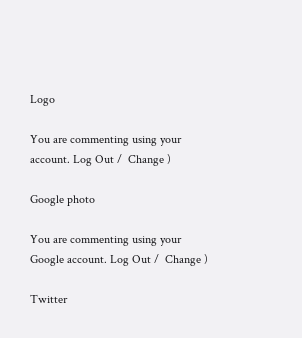Logo

You are commenting using your account. Log Out /  Change )

Google photo

You are commenting using your Google account. Log Out /  Change )

Twitter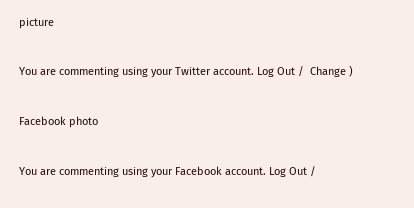picture

You are commenting using your Twitter account. Log Out /  Change )

Facebook photo

You are commenting using your Facebook account. Log Out /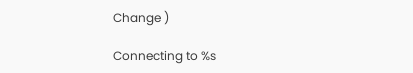Change )

Connecting to %s